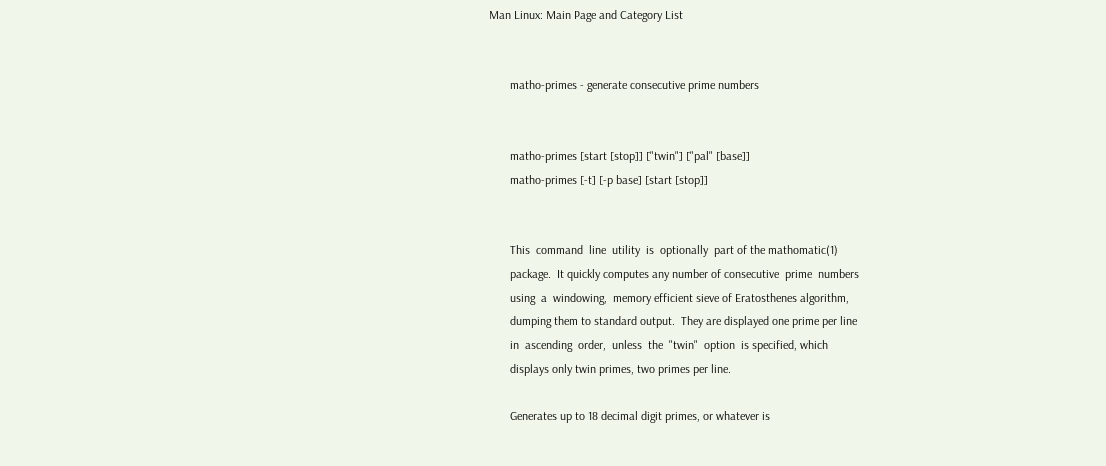Man Linux: Main Page and Category List


       matho-primes - generate consecutive prime numbers


       matho-primes [start [stop]] ["twin"] ["pal" [base]]
       matho-primes [-t] [-p base] [start [stop]]


       This  command  line  utility  is  optionally  part of the mathomatic(1)
       package.  It quickly computes any number of consecutive  prime  numbers
       using  a  windowing,  memory efficient sieve of Eratosthenes algorithm,
       dumping them to standard output.  They are displayed one prime per line
       in  ascending  order,  unless  the  "twin"  option  is specified, which
       displays only twin primes, two primes per line.

       Generates up to 18 decimal digit primes, or whatever is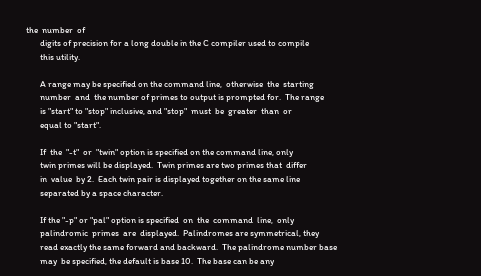the  number  of
       digits of precision for a long double in the C compiler used to compile
       this utility.

       A range may be specified on the command line,  otherwise  the  starting
       number  and  the number of primes to output is prompted for.  The range
       is "start" to "stop" inclusive, and "stop"  must  be  greater  than  or
       equal to "start".

       If  the  "-t"  or  "twin" option is specified on the command line, only
       twin primes will be displayed.  Twin primes are two primes that  differ
       in  value  by 2.  Each twin pair is displayed together on the same line
       separated by a space character.

       If the "-p" or "pal" option is specified  on  the  command  line,  only
       palindromic  primes  are  displayed.  Palindromes are symmetrical, they
       read exactly the same forward and backward.  The palindrome number base
       may  be specified, the default is base 10.  The base can be any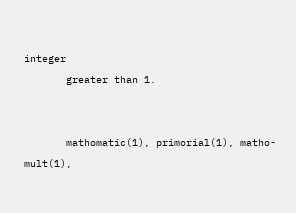integer
       greater than 1.


       mathomatic(1), primorial(1), matho-mult(1),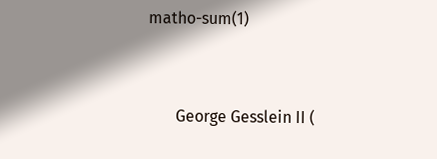matho-sum(1)


       George Gesslein II (